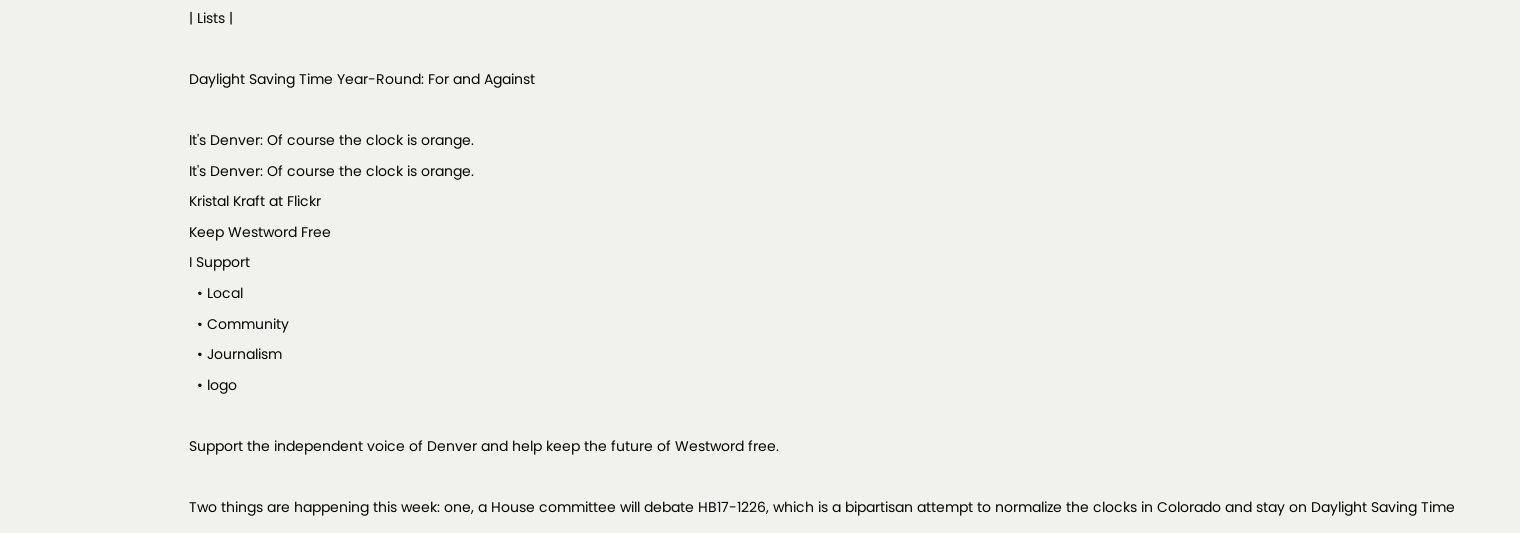| Lists |

Daylight Saving Time Year-Round: For and Against

It's Denver: Of course the clock is orange.
It's Denver: Of course the clock is orange.
Kristal Kraft at Flickr
Keep Westword Free
I Support
  • Local
  • Community
  • Journalism
  • logo

Support the independent voice of Denver and help keep the future of Westword free.

Two things are happening this week: one, a House committee will debate HB17-1226, which is a bipartisan attempt to normalize the clocks in Colorado and stay on Daylight Saving Time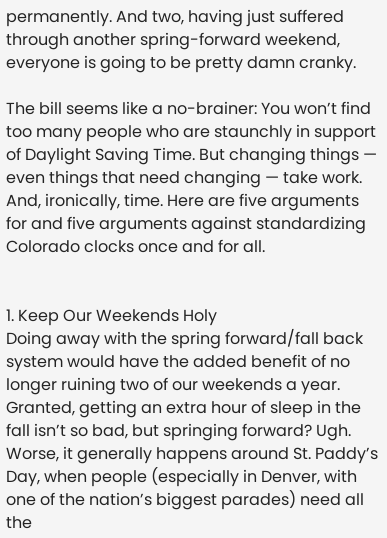permanently. And two, having just suffered through another spring-forward weekend, everyone is going to be pretty damn cranky.

The bill seems like a no-brainer: You won’t find too many people who are staunchly in support of Daylight Saving Time. But changing things — even things that need changing — take work. And, ironically, time. Here are five arguments for and five arguments against standardizing Colorado clocks once and for all.


1. Keep Our Weekends Holy
Doing away with the spring forward/fall back system would have the added benefit of no longer ruining two of our weekends a year. Granted, getting an extra hour of sleep in the fall isn’t so bad, but springing forward? Ugh. Worse, it generally happens around St. Paddy’s Day, when people (especially in Denver, with one of the nation’s biggest parades) need all the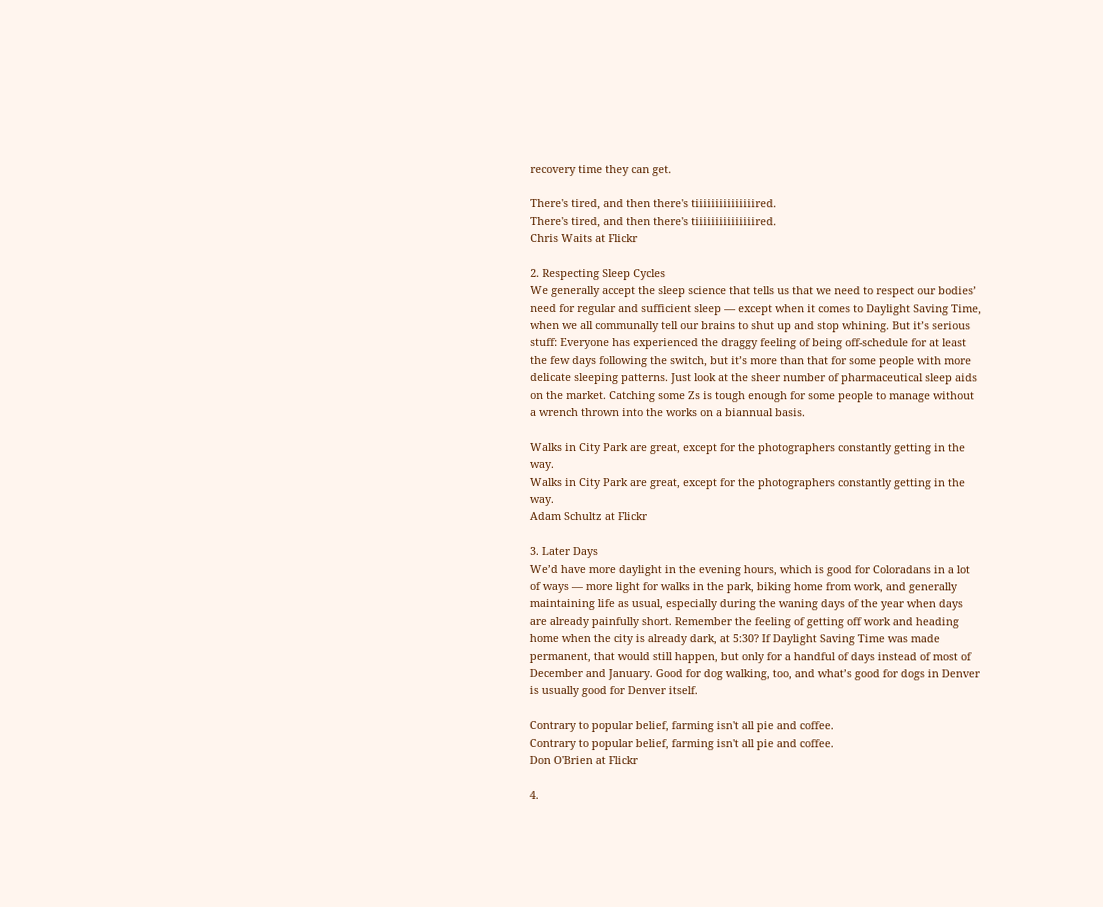recovery time they can get.

There's tired, and then there's tiiiiiiiiiiiiiiired.
There's tired, and then there's tiiiiiiiiiiiiiiired.
Chris Waits at Flickr

2. Respecting Sleep Cycles
We generally accept the sleep science that tells us that we need to respect our bodies’ need for regular and sufficient sleep — except when it comes to Daylight Saving Time, when we all communally tell our brains to shut up and stop whining. But it’s serious stuff: Everyone has experienced the draggy feeling of being off-schedule for at least the few days following the switch, but it’s more than that for some people with more delicate sleeping patterns. Just look at the sheer number of pharmaceutical sleep aids on the market. Catching some Zs is tough enough for some people to manage without a wrench thrown into the works on a biannual basis.

Walks in City Park are great, except for the photographers constantly getting in the way.
Walks in City Park are great, except for the photographers constantly getting in the way.
Adam Schultz at Flickr

3. Later Days
We’d have more daylight in the evening hours, which is good for Coloradans in a lot of ways — more light for walks in the park, biking home from work, and generally maintaining life as usual, especially during the waning days of the year when days are already painfully short. Remember the feeling of getting off work and heading home when the city is already dark, at 5:30? If Daylight Saving Time was made permanent, that would still happen, but only for a handful of days instead of most of December and January. Good for dog walking, too, and what’s good for dogs in Denver is usually good for Denver itself.

Contrary to popular belief, farming isn't all pie and coffee.
Contrary to popular belief, farming isn't all pie and coffee.
Don O'Brien at Flickr

4.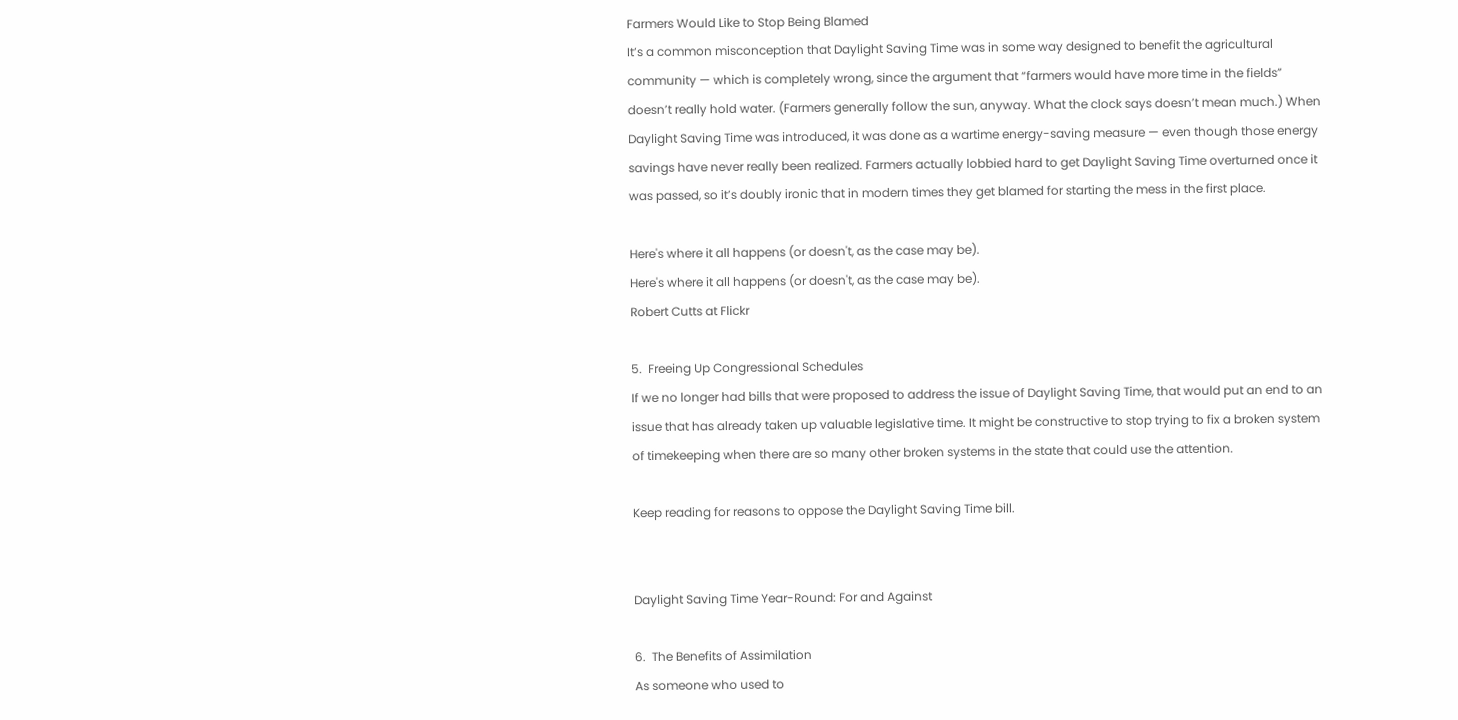Farmers Would Like to Stop Being Blamed
It’s a common misconception that Daylight Saving Time was in some way designed to benefit the agricultural community — which is completely wrong, since the argument that “farmers would have more time in the fields” doesn’t really hold water. (Farmers generally follow the sun, anyway. What the clock says doesn’t mean much.) When Daylight Saving Time was introduced, it was done as a wartime energy-saving measure — even though those energy savings have never really been realized. Farmers actually lobbied hard to get Daylight Saving Time overturned once it was passed, so it’s doubly ironic that in modern times they get blamed for starting the mess in the first place.

Here's where it all happens (or doesn't, as the case may be).
Here's where it all happens (or doesn't, as the case may be).
Robert Cutts at Flickr

5.  Freeing Up Congressional Schedules
If we no longer had bills that were proposed to address the issue of Daylight Saving Time, that would put an end to an issue that has already taken up valuable legislative time. It might be constructive to stop trying to fix a broken system of timekeeping when there are so many other broken systems in the state that could use the attention.

Keep reading for reasons to oppose the Daylight Saving Time bill.


Daylight Saving Time Year-Round: For and Against

6.  The Benefits of Assimilation
As someone who used to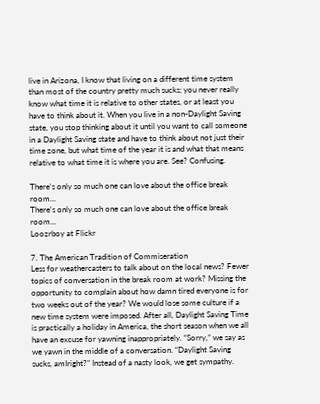live in Arizona, I know that living on a different time system than most of the country pretty much sucks; you never really know what time it is relative to other states, or at least you have to think about it. When you live in a non-Daylight Saving state, you stop thinking about it until you want to call someone in a Daylight Saving state and have to think about not just their time zone, but what time of the year it is and what that means relative to what time it is where you are. See? Confusing.

There's only so much one can love about the office break room...
There's only so much one can love about the office break room...
Loozrboy at Flickr

7. The American Tradition of Commiseration
Less for weathercasters to talk about on the local news? Fewer topics of conversation in the break room at work? Missing the opportunity to complain about how damn tired everyone is for two weeks out of the year? We would lose some culture if a new time system were imposed. After all, Daylight Saving Time is practically a holiday in America, the short season when we all have an excuse for yawning inappropriately. “Sorry,” we say as we yawn in the middle of a conversation. “Daylight Saving sucks, amIright?” Instead of a nasty look, we get sympathy.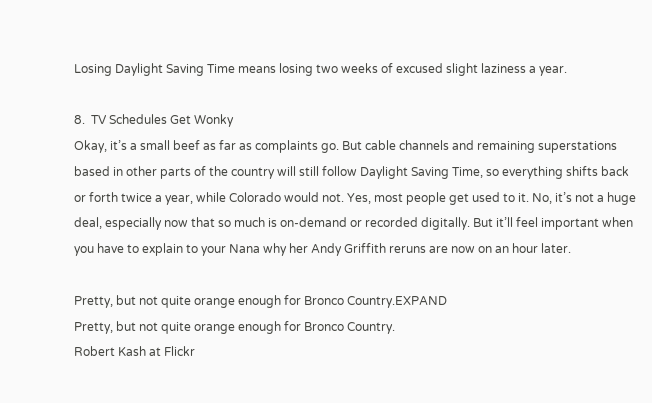Losing Daylight Saving Time means losing two weeks of excused slight laziness a year.

8.  TV Schedules Get Wonky
Okay, it’s a small beef as far as complaints go. But cable channels and remaining superstations based in other parts of the country will still follow Daylight Saving Time, so everything shifts back or forth twice a year, while Colorado would not. Yes, most people get used to it. No, it’s not a huge deal, especially now that so much is on-demand or recorded digitally. But it’ll feel important when you have to explain to your Nana why her Andy Griffith reruns are now on an hour later.

Pretty, but not quite orange enough for Bronco Country.EXPAND
Pretty, but not quite orange enough for Bronco Country.
Robert Kash at Flickr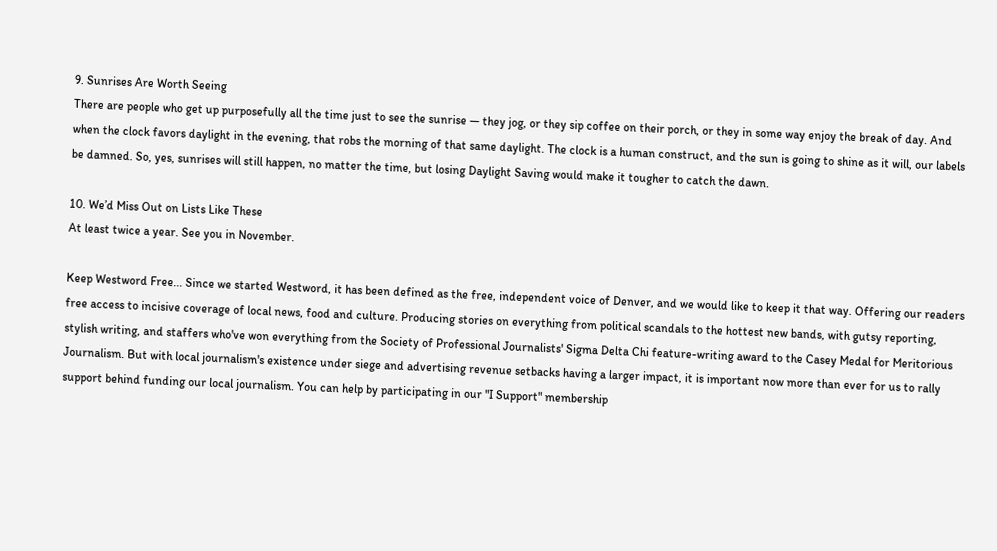9. Sunrises Are Worth Seeing
There are people who get up purposefully all the time just to see the sunrise — they jog, or they sip coffee on their porch, or they in some way enjoy the break of day. And when the clock favors daylight in the evening, that robs the morning of that same daylight. The clock is a human construct, and the sun is going to shine as it will, our labels be damned. So, yes, sunrises will still happen, no matter the time, but losing Daylight Saving would make it tougher to catch the dawn.

10. We’d Miss Out on Lists Like These
At least twice a year. See you in November.

Keep Westword Free... Since we started Westword, it has been defined as the free, independent voice of Denver, and we would like to keep it that way. Offering our readers free access to incisive coverage of local news, food and culture. Producing stories on everything from political scandals to the hottest new bands, with gutsy reporting, stylish writing, and staffers who've won everything from the Society of Professional Journalists' Sigma Delta Chi feature-writing award to the Casey Medal for Meritorious Journalism. But with local journalism's existence under siege and advertising revenue setbacks having a larger impact, it is important now more than ever for us to rally support behind funding our local journalism. You can help by participating in our "I Support" membership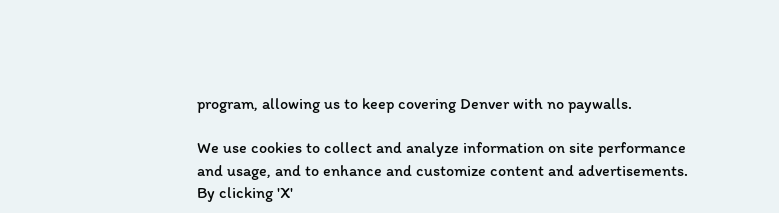program, allowing us to keep covering Denver with no paywalls.

We use cookies to collect and analyze information on site performance and usage, and to enhance and customize content and advertisements. By clicking 'X'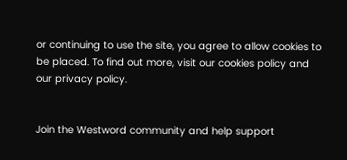or continuing to use the site, you agree to allow cookies to be placed. To find out more, visit our cookies policy and our privacy policy.


Join the Westword community and help support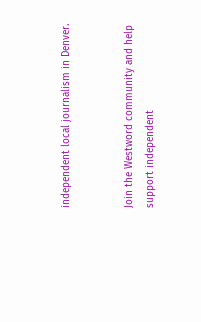independent local journalism in Denver.


Join the Westword community and help support independent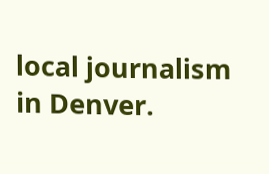local journalism in Denver.